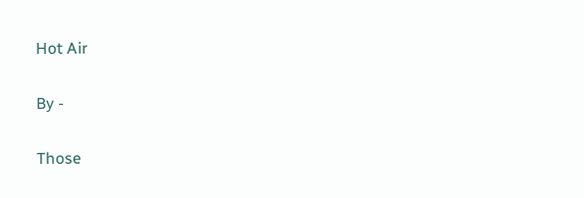Hot Air

By -

Those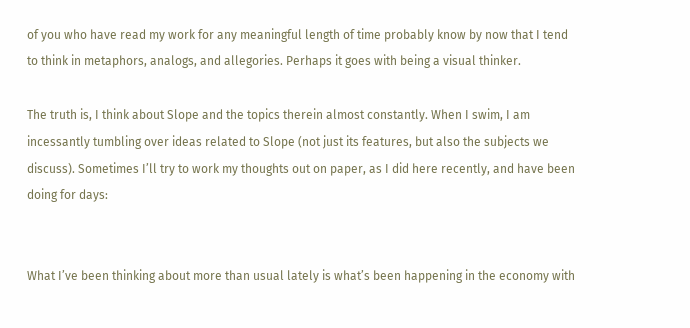of you who have read my work for any meaningful length of time probably know by now that I tend to think in metaphors, analogs, and allegories. Perhaps it goes with being a visual thinker.

The truth is, I think about Slope and the topics therein almost constantly. When I swim, I am incessantly tumbling over ideas related to Slope (not just its features, but also the subjects we discuss). Sometimes I’ll try to work my thoughts out on paper, as I did here recently, and have been doing for days:


What I’ve been thinking about more than usual lately is what’s been happening in the economy with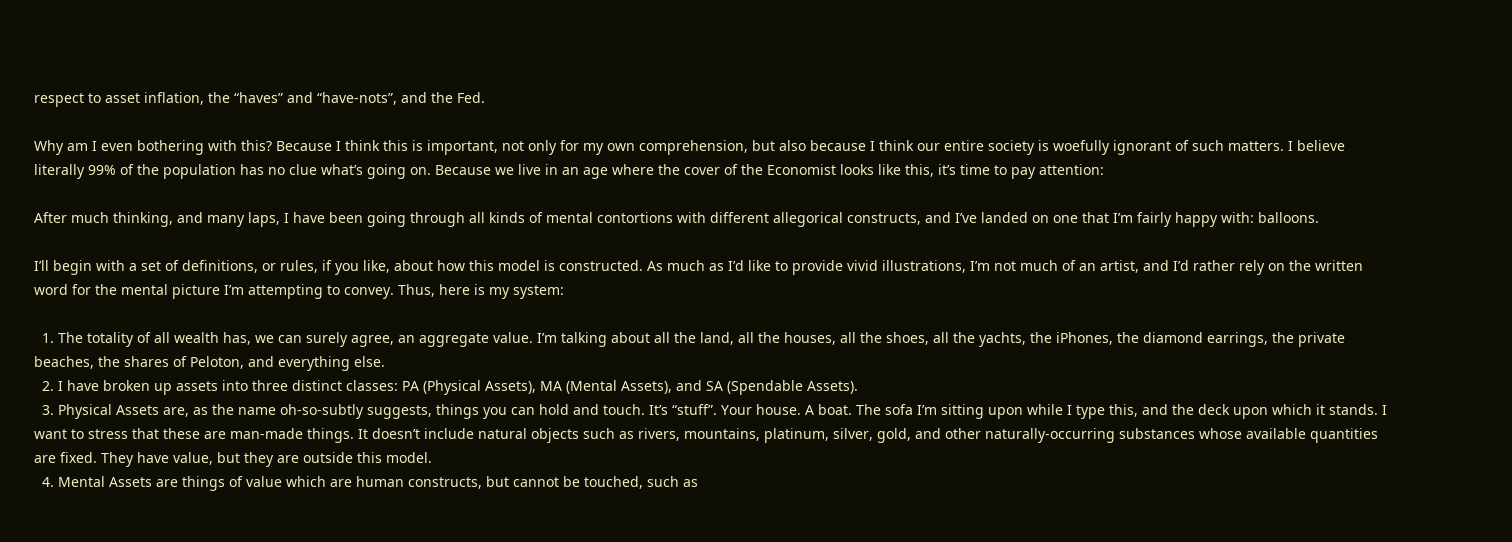respect to asset inflation, the “haves” and “have-nots”, and the Fed.

Why am I even bothering with this? Because I think this is important, not only for my own comprehension, but also because I think our entire society is woefully ignorant of such matters. I believe literally 99% of the population has no clue what’s going on. Because we live in an age where the cover of the Economist looks like this, it’s time to pay attention:

After much thinking, and many laps, I have been going through all kinds of mental contortions with different allegorical constructs, and I’ve landed on one that I’m fairly happy with: balloons.

I’ll begin with a set of definitions, or rules, if you like, about how this model is constructed. As much as I’d like to provide vivid illustrations, I’m not much of an artist, and I’d rather rely on the written word for the mental picture I’m attempting to convey. Thus, here is my system:

  1. The totality of all wealth has, we can surely agree, an aggregate value. I’m talking about all the land, all the houses, all the shoes, all the yachts, the iPhones, the diamond earrings, the private beaches, the shares of Peloton, and everything else.
  2. I have broken up assets into three distinct classes: PA (Physical Assets), MA (Mental Assets), and SA (Spendable Assets).
  3. Physical Assets are, as the name oh-so-subtly suggests, things you can hold and touch. It’s “stuff”. Your house. A boat. The sofa I’m sitting upon while I type this, and the deck upon which it stands. I want to stress that these are man-made things. It doesn’t include natural objects such as rivers, mountains, platinum, silver, gold, and other naturally-occurring substances whose available quantities are fixed. They have value, but they are outside this model.
  4. Mental Assets are things of value which are human constructs, but cannot be touched, such as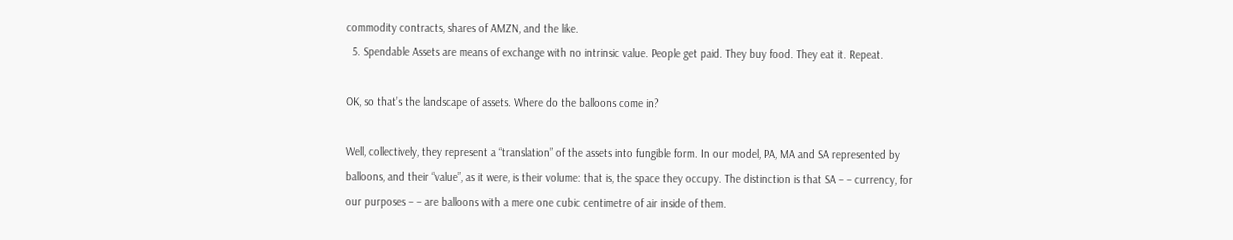commodity contracts, shares of AMZN, and the like.
  5. Spendable Assets are means of exchange with no intrinsic value. People get paid. They buy food. They eat it. Repeat.

OK, so that’s the landscape of assets. Where do the balloons come in?

Well, collectively, they represent a “translation” of the assets into fungible form. In our model, PA, MA and SA represented by balloons, and their “value”, as it were, is their volume: that is, the space they occupy. The distinction is that SA – – currency, for our purposes – – are balloons with a mere one cubic centimetre of air inside of them.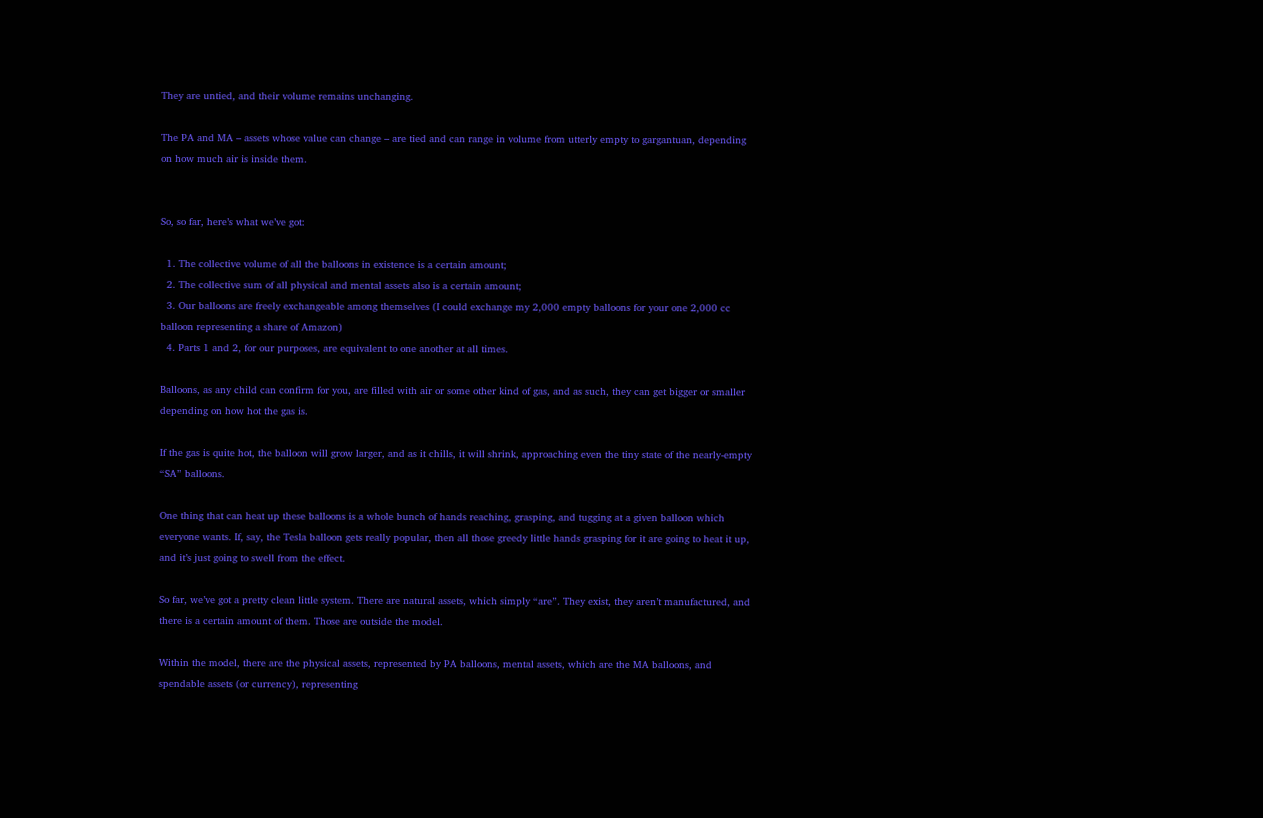They are untied, and their volume remains unchanging.

The PA and MA – assets whose value can change – are tied and can range in volume from utterly empty to gargantuan, depending on how much air is inside them.


So, so far, here’s what we’ve got:

  1. The collective volume of all the balloons in existence is a certain amount;
  2. The collective sum of all physical and mental assets also is a certain amount;
  3. Our balloons are freely exchangeable among themselves (I could exchange my 2,000 empty balloons for your one 2,000 cc balloon representing a share of Amazon)
  4. Parts 1 and 2, for our purposes, are equivalent to one another at all times.

Balloons, as any child can confirm for you, are filled with air or some other kind of gas, and as such, they can get bigger or smaller depending on how hot the gas is.

If the gas is quite hot, the balloon will grow larger, and as it chills, it will shrink, approaching even the tiny state of the nearly-empty “SA” balloons.

One thing that can heat up these balloons is a whole bunch of hands reaching, grasping, and tugging at a given balloon which everyone wants. If, say, the Tesla balloon gets really popular, then all those greedy little hands grasping for it are going to heat it up, and it’s just going to swell from the effect.

So far, we’ve got a pretty clean little system. There are natural assets, which simply “are”. They exist, they aren’t manufactured, and there is a certain amount of them. Those are outside the model.

Within the model, there are the physical assets, represented by PA balloons, mental assets, which are the MA balloons, and spendable assets (or currency), representing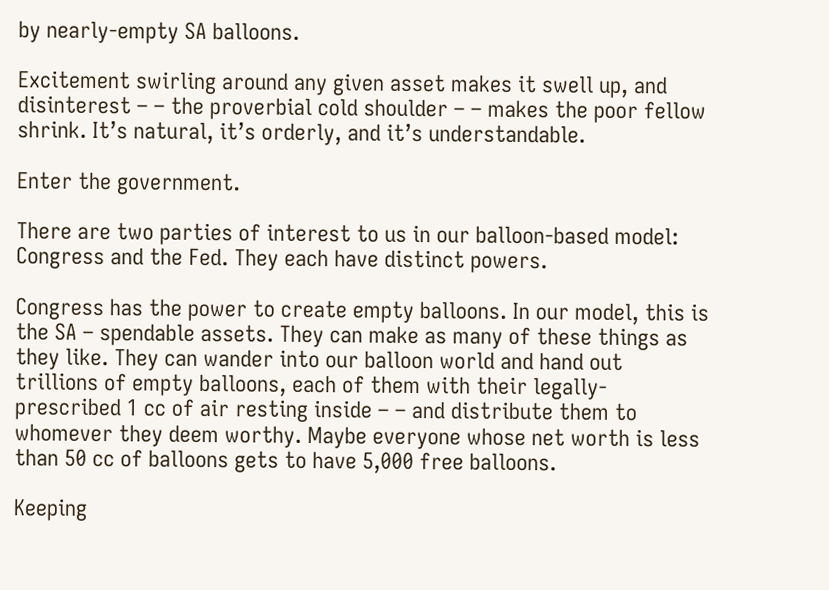by nearly-empty SA balloons.

Excitement swirling around any given asset makes it swell up, and disinterest – – the proverbial cold shoulder – – makes the poor fellow shrink. It’s natural, it’s orderly, and it’s understandable.

Enter the government.

There are two parties of interest to us in our balloon-based model: Congress and the Fed. They each have distinct powers.

Congress has the power to create empty balloons. In our model, this is the SA – spendable assets. They can make as many of these things as they like. They can wander into our balloon world and hand out trillions of empty balloons, each of them with their legally-prescribed 1 cc of air resting inside – – and distribute them to whomever they deem worthy. Maybe everyone whose net worth is less than 50 cc of balloons gets to have 5,000 free balloons.

Keeping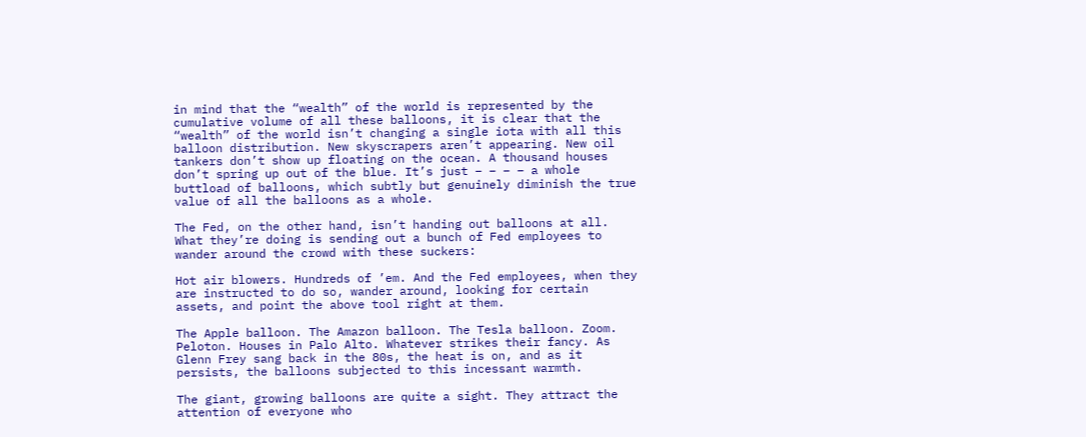in mind that the “wealth” of the world is represented by the cumulative volume of all these balloons, it is clear that the “wealth” of the world isn’t changing a single iota with all this balloon distribution. New skyscrapers aren’t appearing. New oil tankers don’t show up floating on the ocean. A thousand houses don’t spring up out of the blue. It’s just – – – – a whole buttload of balloons, which subtly but genuinely diminish the true value of all the balloons as a whole.

The Fed, on the other hand, isn’t handing out balloons at all. What they’re doing is sending out a bunch of Fed employees to wander around the crowd with these suckers:

Hot air blowers. Hundreds of ’em. And the Fed employees, when they are instructed to do so, wander around, looking for certain assets, and point the above tool right at them.

The Apple balloon. The Amazon balloon. The Tesla balloon. Zoom. Peloton. Houses in Palo Alto. Whatever strikes their fancy. As Glenn Frey sang back in the 80s, the heat is on, and as it persists, the balloons subjected to this incessant warmth.

The giant, growing balloons are quite a sight. They attract the attention of everyone who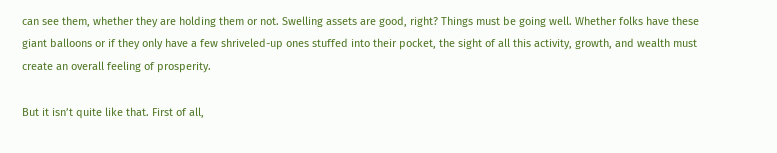can see them, whether they are holding them or not. Swelling assets are good, right? Things must be going well. Whether folks have these giant balloons or if they only have a few shriveled-up ones stuffed into their pocket, the sight of all this activity, growth, and wealth must create an overall feeling of prosperity.

But it isn’t quite like that. First of all,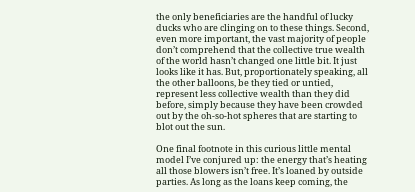the only beneficiaries are the handful of lucky ducks who are clinging on to these things. Second, even more important, the vast majority of people don’t comprehend that the collective true wealth of the world hasn’t changed one little bit. It just looks like it has. But, proportionately speaking, all the other balloons, be they tied or untied, represent less collective wealth than they did before, simply because they have been crowded out by the oh-so-hot spheres that are starting to blot out the sun.

One final footnote in this curious little mental model I’ve conjured up: the energy that’s heating all those blowers isn’t free. It’s loaned by outside parties. As long as the loans keep coming, the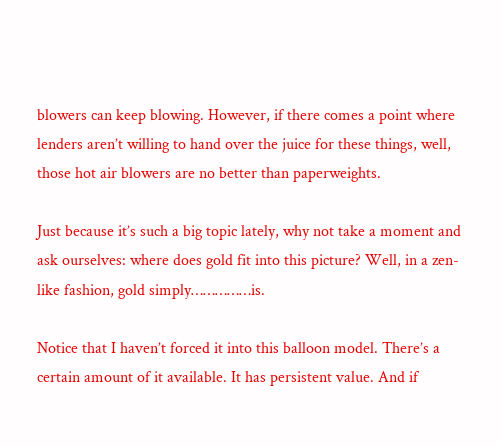blowers can keep blowing. However, if there comes a point where lenders aren’t willing to hand over the juice for these things, well, those hot air blowers are no better than paperweights.

Just because it’s such a big topic lately, why not take a moment and ask ourselves: where does gold fit into this picture? Well, in a zen-like fashion, gold simply……………is.

Notice that I haven’t forced it into this balloon model. There’s a certain amount of it available. It has persistent value. And if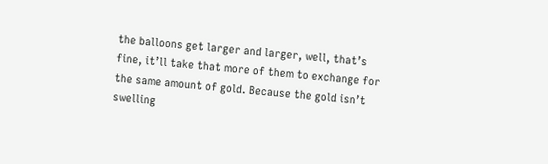the balloons get larger and larger, well, that’s fine, it’ll take that more of them to exchange for the same amount of gold. Because the gold isn’t swelling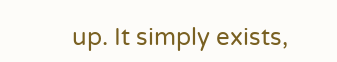up. It simply exists,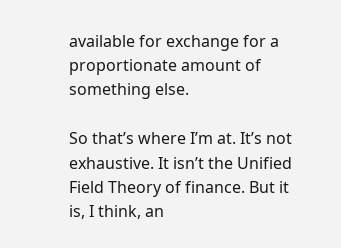available for exchange for a proportionate amount of something else.

So that’s where I’m at. It’s not exhaustive. It isn’t the Unified Field Theory of finance. But it is, I think, an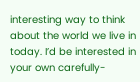interesting way to think about the world we live in today. I’d be interested in your own carefully-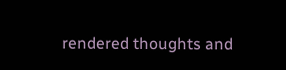rendered thoughts and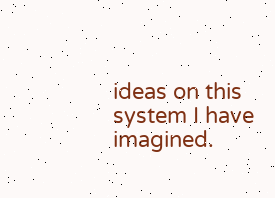ideas on this system I have imagined.